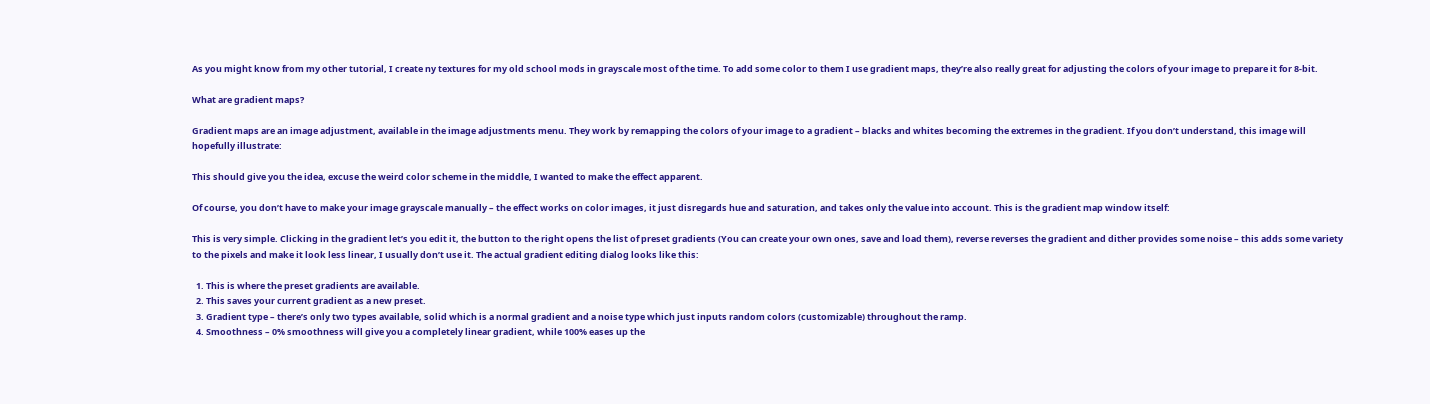As you might know from my other tutorial, I create ny textures for my old school mods in grayscale most of the time. To add some color to them I use gradient maps, they’re also really great for adjusting the colors of your image to prepare it for 8-bit.

What are gradient maps?

Gradient maps are an image adjustment, available in the image adjustments menu. They work by remapping the colors of your image to a gradient – blacks and whites becoming the extremes in the gradient. If you don’t understand, this image will hopefully illustrate:

This should give you the idea, excuse the weird color scheme in the middle, I wanted to make the effect apparent.

Of course, you don’t have to make your image grayscale manually – the effect works on color images, it just disregards hue and saturation, and takes only the value into account. This is the gradient map window itself:

This is very simple. Clicking in the gradient let’s you edit it, the button to the right opens the list of preset gradients (You can create your own ones, save and load them), reverse reverses the gradient and dither provides some noise – this adds some variety to the pixels and make it look less linear, I usually don’t use it. The actual gradient editing dialog looks like this:

  1. This is where the preset gradients are available.
  2. This saves your current gradient as a new preset.
  3. Gradient type – there’s only two types available, solid which is a normal gradient and a noise type which just inputs random colors (customizable) throughout the ramp.
  4. Smoothness – 0% smoothness will give you a completely linear gradient, while 100% eases up the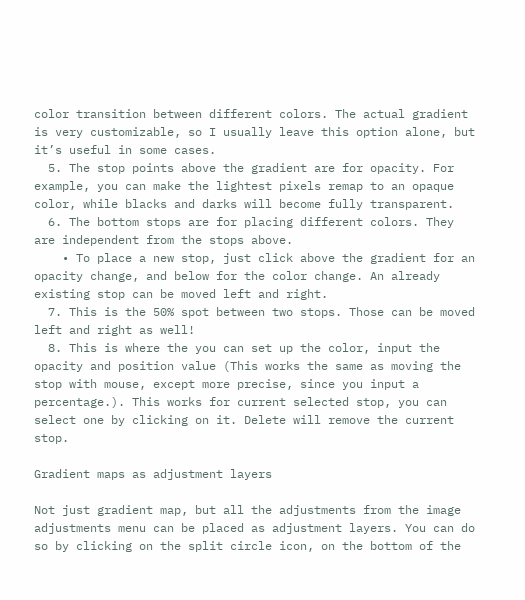color transition between different colors. The actual gradient is very customizable, so I usually leave this option alone, but it’s useful in some cases.
  5. The stop points above the gradient are for opacity. For example, you can make the lightest pixels remap to an opaque color, while blacks and darks will become fully transparent.
  6. The bottom stops are for placing different colors. They are independent from the stops above.
    • To place a new stop, just click above the gradient for an opacity change, and below for the color change. An already existing stop can be moved left and right.
  7. This is the 50% spot between two stops. Those can be moved left and right as well!
  8. This is where the you can set up the color, input the opacity and position value (This works the same as moving the stop with mouse, except more precise, since you input a percentage.). This works for current selected stop, you can select one by clicking on it. Delete will remove the current stop.

Gradient maps as adjustment layers

Not just gradient map, but all the adjustments from the image adjustments menu can be placed as adjustment layers. You can do so by clicking on the split circle icon, on the bottom of the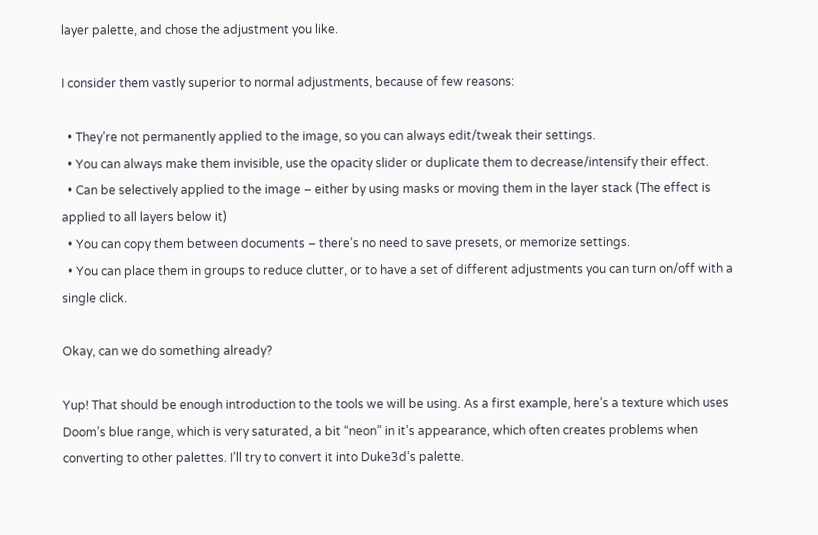layer palette, and chose the adjustment you like.

I consider them vastly superior to normal adjustments, because of few reasons:

  • They’re not permanently applied to the image, so you can always edit/tweak their settings.
  • You can always make them invisible, use the opacity slider or duplicate them to decrease/intensify their effect.
  • Can be selectively applied to the image – either by using masks or moving them in the layer stack (The effect is applied to all layers below it)
  • You can copy them between documents – there’s no need to save presets, or memorize settings.
  • You can place them in groups to reduce clutter, or to have a set of different adjustments you can turn on/off with a single click.

Okay, can we do something already?

Yup! That should be enough introduction to the tools we will be using. As a first example, here’s a texture which uses Doom’s blue range, which is very saturated, a bit “neon” in it’s appearance, which often creates problems when converting to other palettes. I’ll try to convert it into Duke3d’s palette.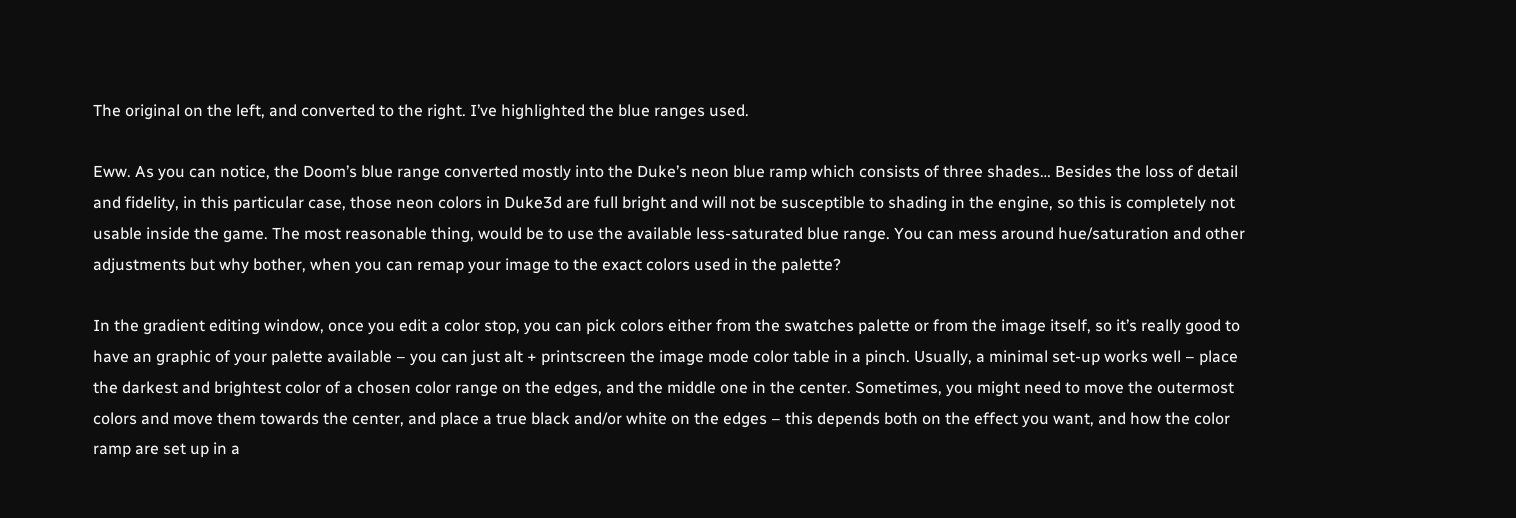The original on the left, and converted to the right. I’ve highlighted the blue ranges used.

Eww. As you can notice, the Doom’s blue range converted mostly into the Duke’s neon blue ramp which consists of three shades… Besides the loss of detail and fidelity, in this particular case, those neon colors in Duke3d are full bright and will not be susceptible to shading in the engine, so this is completely not usable inside the game. The most reasonable thing, would be to use the available less-saturated blue range. You can mess around hue/saturation and other adjustments but why bother, when you can remap your image to the exact colors used in the palette?

In the gradient editing window, once you edit a color stop, you can pick colors either from the swatches palette or from the image itself, so it’s really good to have an graphic of your palette available – you can just alt + printscreen the image mode color table in a pinch. Usually, a minimal set-up works well – place the darkest and brightest color of a chosen color range on the edges, and the middle one in the center. Sometimes, you might need to move the outermost colors and move them towards the center, and place a true black and/or white on the edges – this depends both on the effect you want, and how the color ramp are set up in a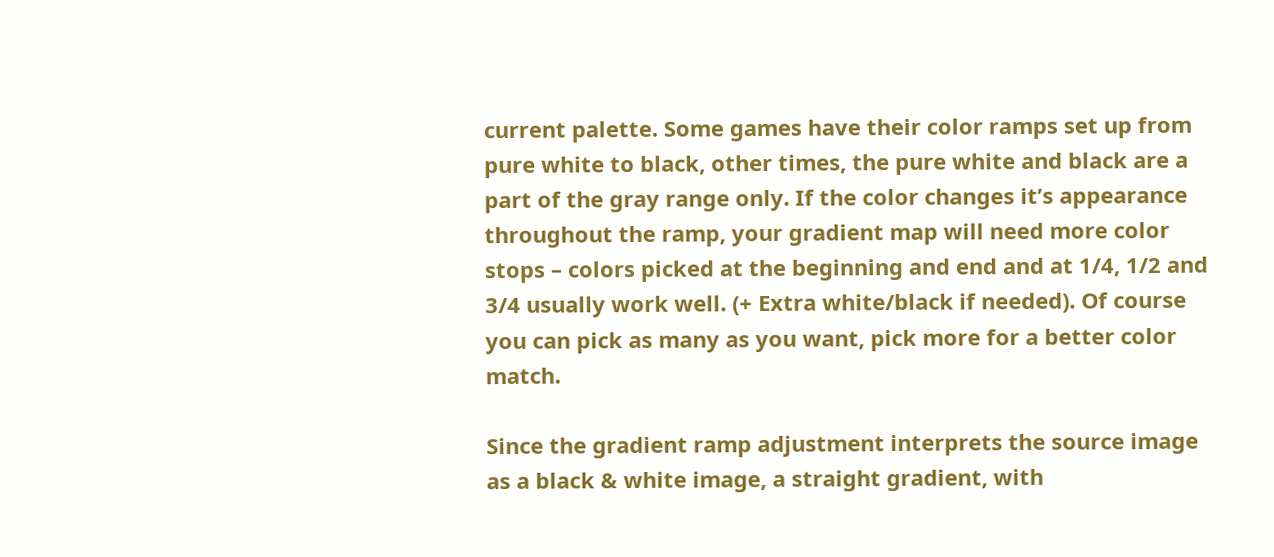current palette. Some games have their color ramps set up from pure white to black, other times, the pure white and black are a part of the gray range only. If the color changes it’s appearance throughout the ramp, your gradient map will need more color stops – colors picked at the beginning and end and at 1/4, 1/2 and 3/4 usually work well. (+ Extra white/black if needed). Of course you can pick as many as you want, pick more for a better color match.

Since the gradient ramp adjustment interprets the source image as a black & white image, a straight gradient, with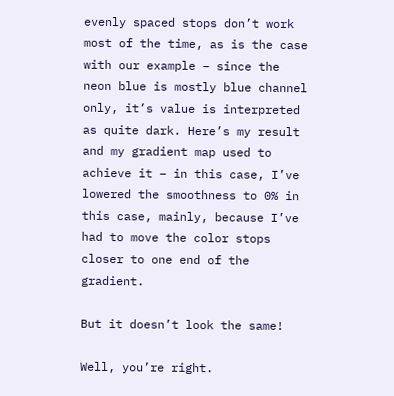evenly spaced stops don’t work most of the time, as is the case with our example – since the neon blue is mostly blue channel only, it’s value is interpreted as quite dark. Here’s my result and my gradient map used to achieve it – in this case, I’ve lowered the smoothness to 0% in this case, mainly, because I’ve had to move the color stops closer to one end of the gradient.

But it doesn’t look the same!

Well, you’re right.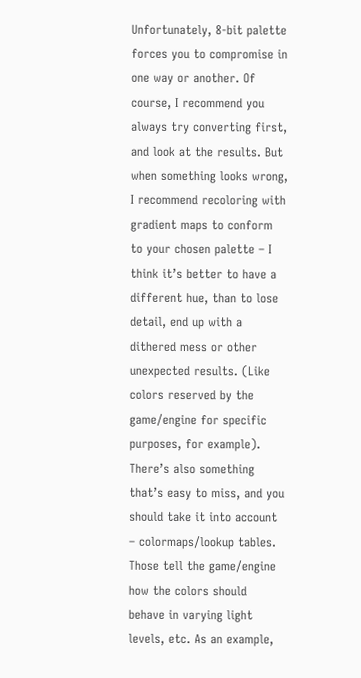Unfortunately, 8-bit palette forces you to compromise in one way or another. Of course, I recommend you always try converting first, and look at the results. But when something looks wrong, I recommend recoloring with gradient maps to conform to your chosen palette – I think it’s better to have a different hue, than to lose detail, end up with a dithered mess or other unexpected results. (Like colors reserved by the game/engine for specific purposes, for example). There’s also something that’s easy to miss, and you should take it into account – colormaps/lookup tables. Those tell the game/engine how the colors should behave in varying light levels, etc. As an example,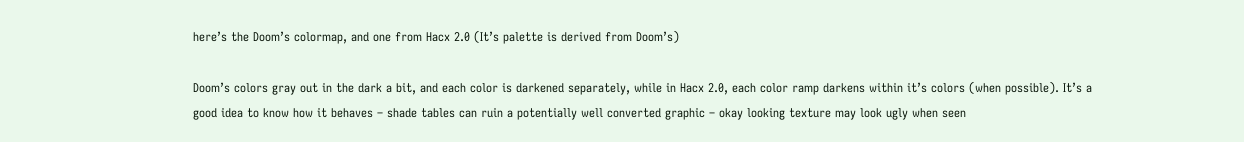here’s the Doom’s colormap, and one from Hacx 2.0 (It’s palette is derived from Doom’s)

Doom’s colors gray out in the dark a bit, and each color is darkened separately, while in Hacx 2.0, each color ramp darkens within it’s colors (when possible). It’s a good idea to know how it behaves – shade tables can ruin a potentially well converted graphic – okay looking texture may look ugly when seen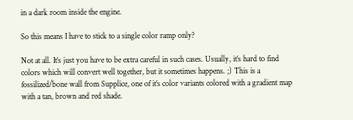in a dark room inside the engine.

So this means I have to stick to a single color ramp only?

Not at all. It’s just you have to be extra careful in such cases. Usually, it’s hard to find colors which will convert well together, but it sometimes happens. ;) This is a fossilized/bone wall from Supplice, one of it’s color variants colored with a gradient map with a tan, brown and red shade.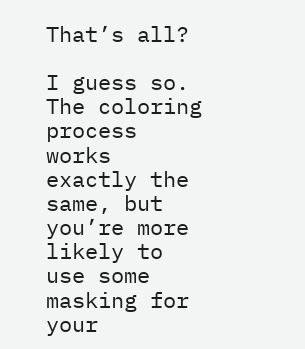That’s all?

I guess so. The coloring process works exactly the same, but you’re more likely to use some masking for your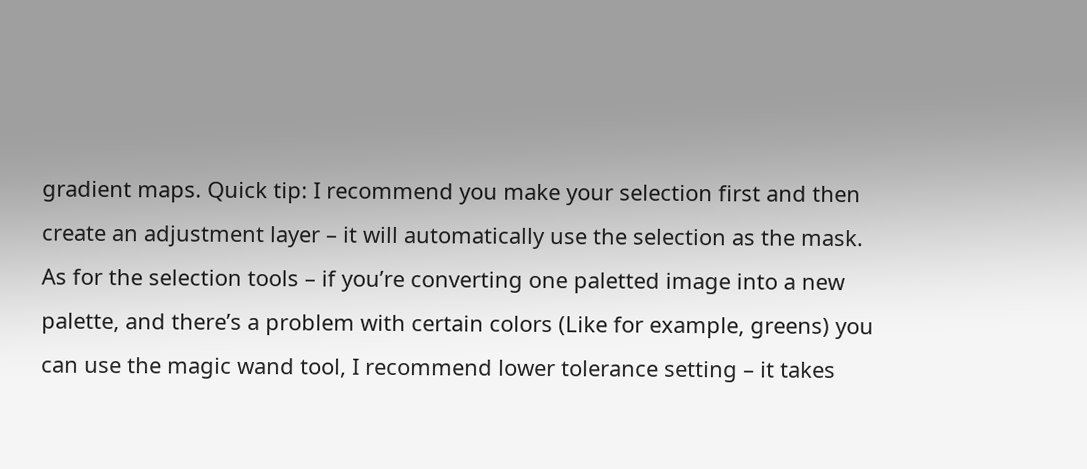gradient maps. Quick tip: I recommend you make your selection first and then create an adjustment layer – it will automatically use the selection as the mask. As for the selection tools – if you’re converting one paletted image into a new palette, and there’s a problem with certain colors (Like for example, greens) you can use the magic wand tool, I recommend lower tolerance setting – it takes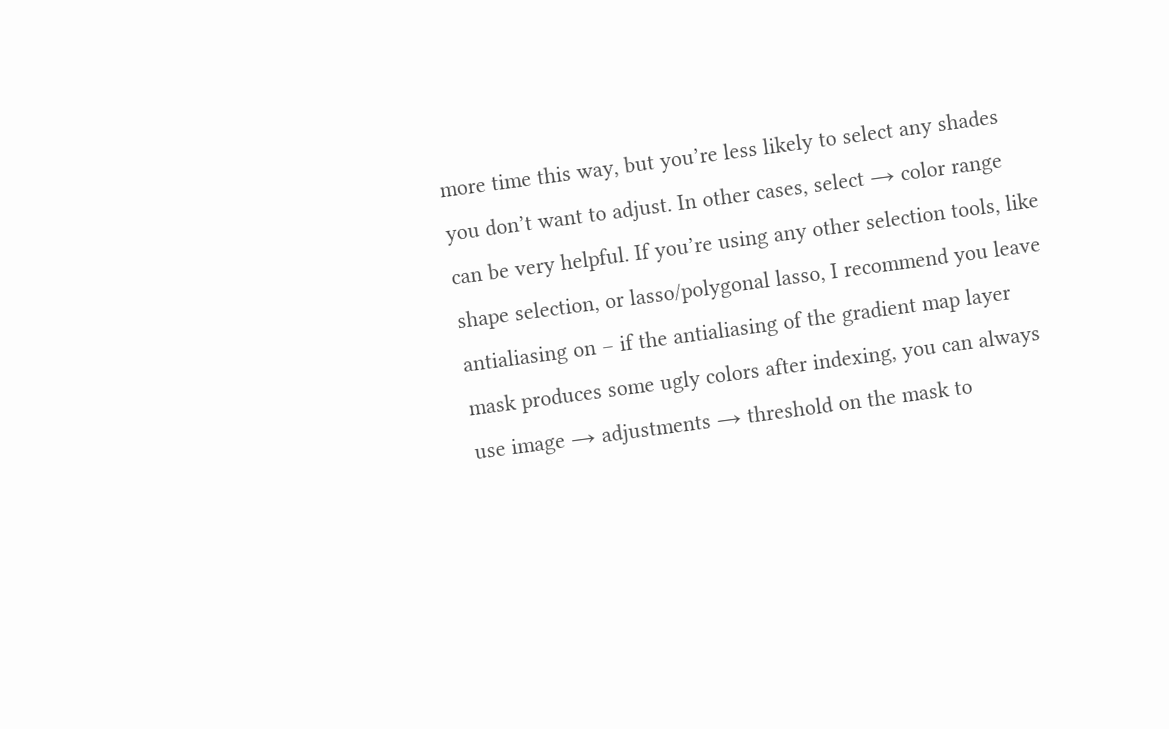more time this way, but you’re less likely to select any shades you don’t want to adjust. In other cases, select → color range can be very helpful. If you’re using any other selection tools, like shape selection, or lasso/polygonal lasso, I recommend you leave antialiasing on – if the antialiasing of the gradient map layer mask produces some ugly colors after indexing, you can always use image → adjustments → threshold on the mask to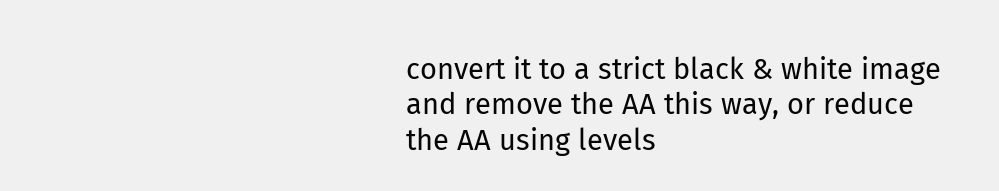convert it to a strict black & white image and remove the AA this way, or reduce the AA using levels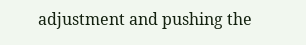adjustment and pushing the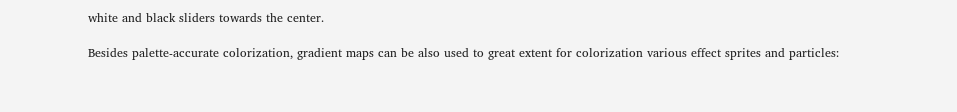white and black sliders towards the center.

Besides palette-accurate colorization, gradient maps can be also used to great extent for colorization various effect sprites and particles: